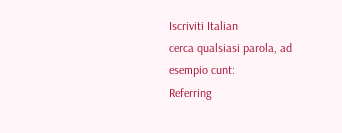Iscriviti Italian
cerca qualsiasi parola, ad esempio cunt:
Referring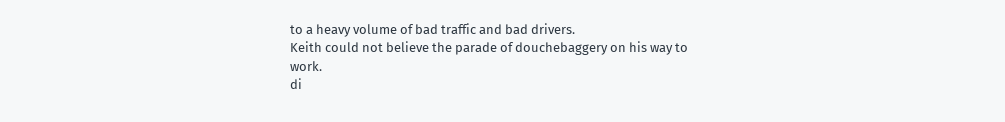to a heavy volume of bad traffic and bad drivers.
Keith could not believe the parade of douchebaggery on his way to work.
di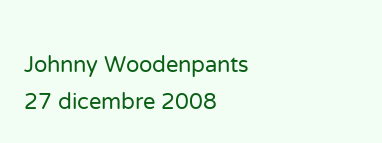Johnny Woodenpants 27 dicembre 2008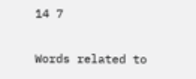14 7

Words related to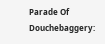Parade Of Douchebaggery: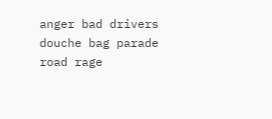anger bad drivers douche bag parade road rage